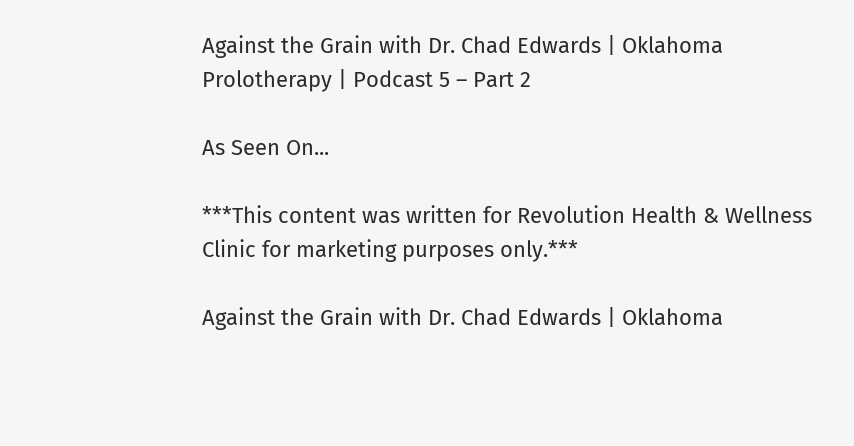Against the Grain with Dr. Chad Edwards | Oklahoma Prolotherapy | Podcast 5 – Part 2

As Seen On...

***This content was written for Revolution Health & Wellness Clinic for marketing purposes only.***

Against the Grain with Dr. Chad Edwards | Oklahoma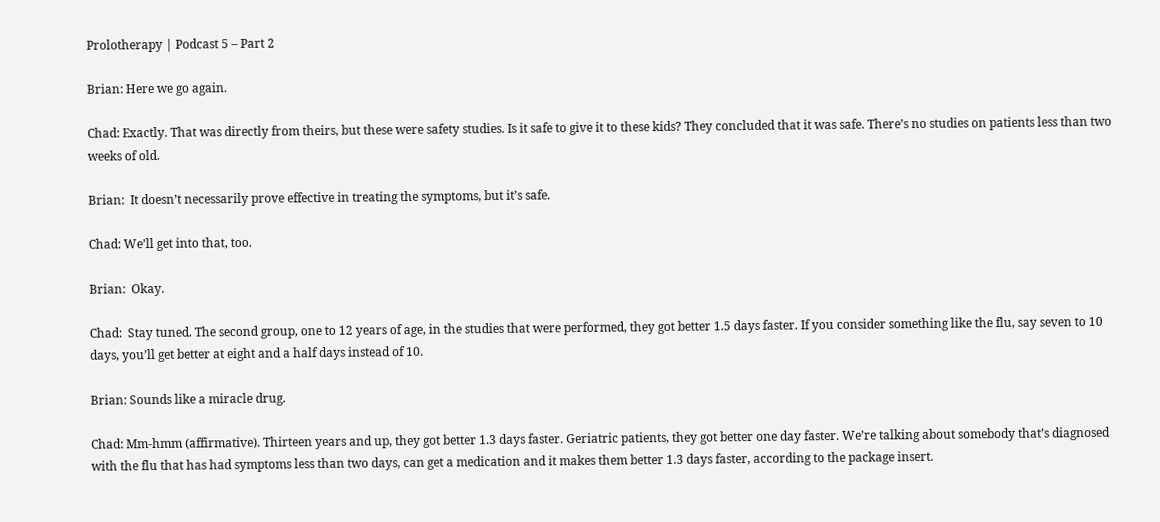Prolotherapy | Podcast 5 – Part 2

Brian: Here we go again.

Chad: Exactly. That was directly from theirs, but these were safety studies. Is it safe to give it to these kids? They concluded that it was safe. There’s no studies on patients less than two weeks of old.

Brian:  It doesn’t necessarily prove effective in treating the symptoms, but it’s safe.

Chad: We’ll get into that, too.

Brian:  Okay.

Chad:  Stay tuned. The second group, one to 12 years of age, in the studies that were performed, they got better 1.5 days faster. If you consider something like the flu, say seven to 10 days, you’ll get better at eight and a half days instead of 10.

Brian: Sounds like a miracle drug.

Chad: Mm-hmm (affirmative). Thirteen years and up, they got better 1.3 days faster. Geriatric patients, they got better one day faster. We’re talking about somebody that’s diagnosed with the flu that has had symptoms less than two days, can get a medication and it makes them better 1.3 days faster, according to the package insert.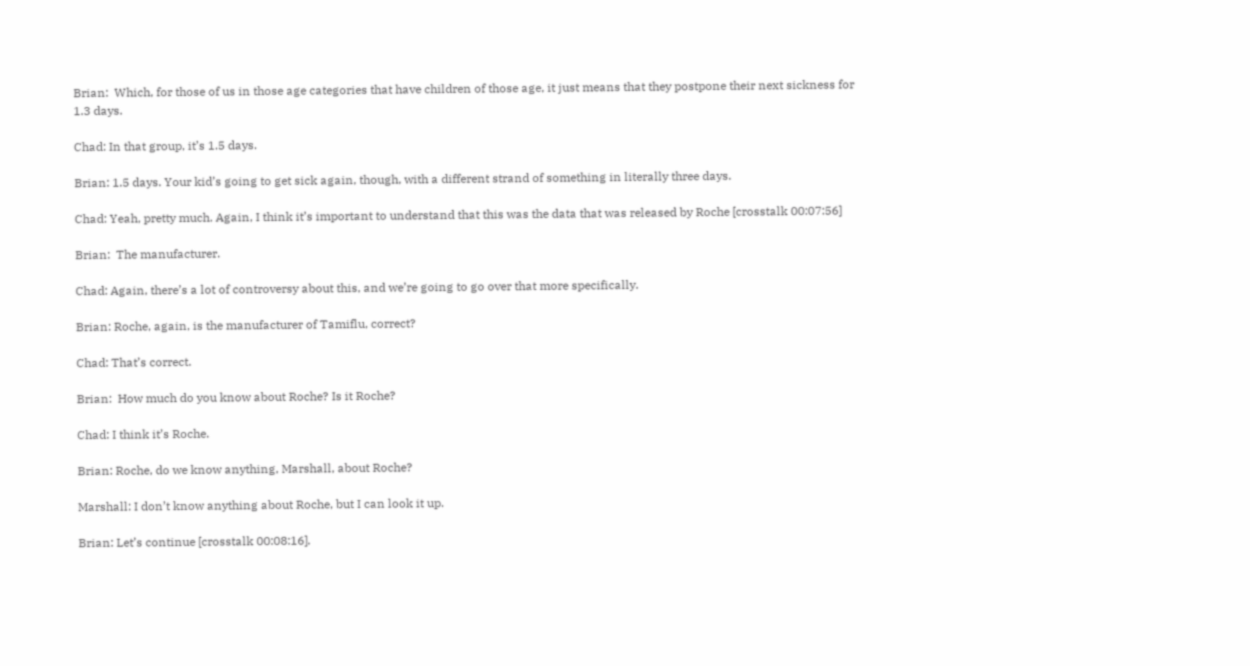Brian:  Which, for those of us in those age categories that have children of those age, it just means that they postpone their next sickness for 1.3 days.

Chad: In that group, it’s 1.5 days.

Brian: 1.5 days. Your kid’s going to get sick again, though, with a different strand of something in literally three days.

Chad: Yeah, pretty much. Again, I think it’s important to understand that this was the data that was released by Roche [crosstalk 00:07:56]

Brian:  The manufacturer.

Chad: Again, there’s a lot of controversy about this, and we’re going to go over that more specifically.

Brian: Roche, again, is the manufacturer of Tamiflu, correct?

Chad: That’s correct.

Brian:  How much do you know about Roche? Is it Roche?

Chad: I think it’s Roche.

Brian: Roche, do we know anything, Marshall, about Roche?

Marshall: I don’t know anything about Roche, but I can look it up.

Brian: Let’s continue [crosstalk 00:08:16].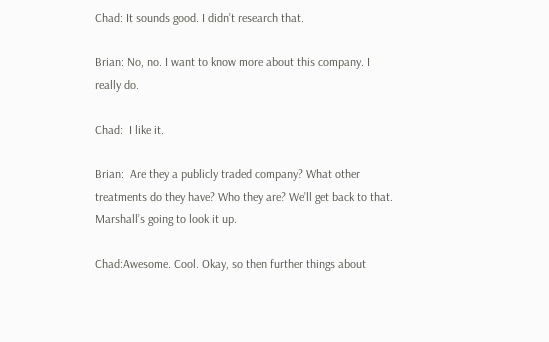Chad: It sounds good. I didn’t research that.

Brian: No, no. I want to know more about this company. I really do.

Chad:  I like it.

Brian:  Are they a publicly traded company? What other treatments do they have? Who they are? We’ll get back to that. Marshall’s going to look it up.

Chad:Awesome. Cool. Okay, so then further things about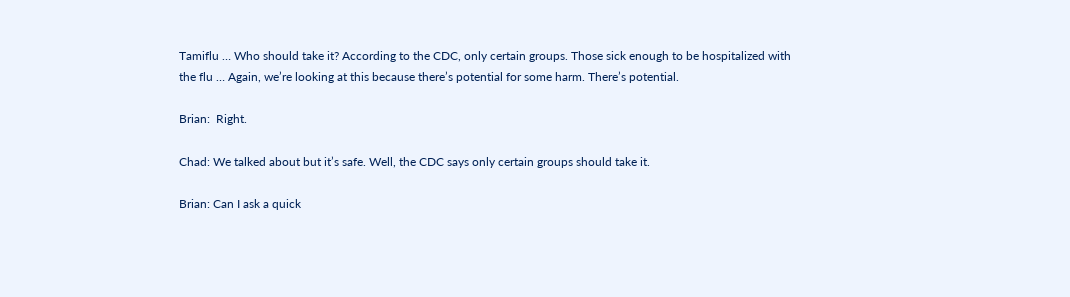Tamiflu … Who should take it? According to the CDC, only certain groups. Those sick enough to be hospitalized with the flu … Again, we’re looking at this because there’s potential for some harm. There’s potential.

Brian:  Right.

Chad: We talked about but it’s safe. Well, the CDC says only certain groups should take it.

Brian: Can I ask a quick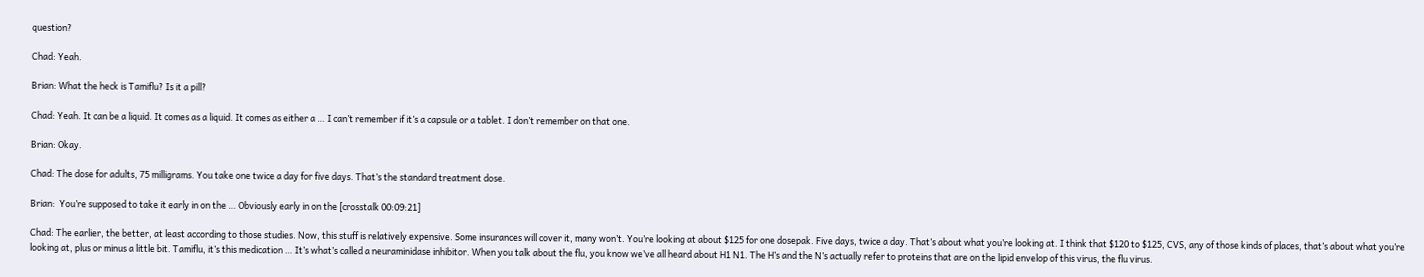question?

Chad: Yeah.

Brian: What the heck is Tamiflu? Is it a pill?

Chad: Yeah. It can be a liquid. It comes as a liquid. It comes as either a … I can’t remember if it’s a capsule or a tablet. I don’t remember on that one.

Brian: Okay.

Chad: The dose for adults, 75 milligrams. You take one twice a day for five days. That’s the standard treatment dose.

Brian:  You’re supposed to take it early in on the … Obviously early in on the [crosstalk 00:09:21]

Chad: The earlier, the better, at least according to those studies. Now, this stuff is relatively expensive. Some insurances will cover it, many won’t. You’re looking at about $125 for one dosepak. Five days, twice a day. That’s about what you’re looking at. I think that $120 to $125, CVS, any of those kinds of places, that’s about what you’re looking at, plus or minus a little bit. Tamiflu, it’s this medication … It’s what’s called a neuraminidase inhibitor. When you talk about the flu, you know we’ve all heard about H1 N1. The H’s and the N’s actually refer to proteins that are on the lipid envelop of this virus, the flu virus.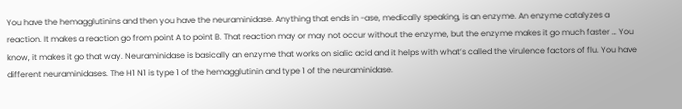You have the hemagglutinins and then you have the neuraminidase. Anything that ends in -ase, medically speaking, is an enzyme. An enzyme catalyzes a reaction. It makes a reaction go from point A to point B. That reaction may or may not occur without the enzyme, but the enzyme makes it go much faster … You know, it makes it go that way. Neuraminidase is basically an enzyme that works on sialic acid and it helps with what’s called the virulence factors of flu. You have different neuraminidases. The H1 N1 is type 1 of the hemagglutinin and type 1 of the neuraminidase.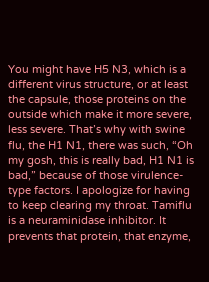You might have H5 N3, which is a different virus structure, or at least the capsule, those proteins on the outside which make it more severe, less severe. That’s why with swine flu, the H1 N1, there was such, “Oh my gosh, this is really bad, H1 N1 is bad,” because of those virulence-type factors. I apologize for having to keep clearing my throat. Tamiflu is a neuraminidase inhibitor. It prevents that protein, that enzyme,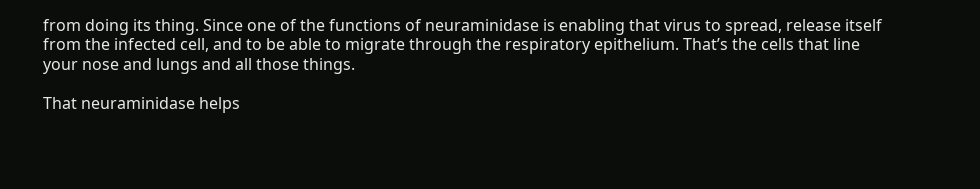from doing its thing. Since one of the functions of neuraminidase is enabling that virus to spread, release itself from the infected cell, and to be able to migrate through the respiratory epithelium. That’s the cells that line your nose and lungs and all those things.

That neuraminidase helps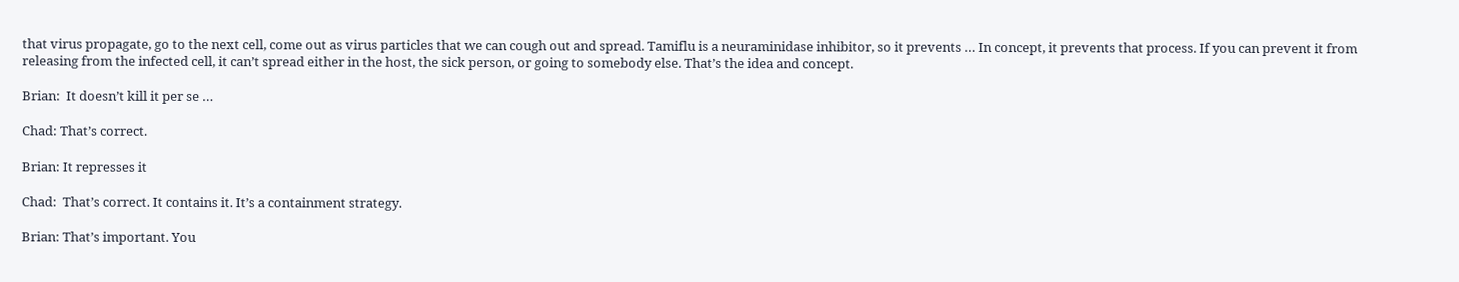that virus propagate, go to the next cell, come out as virus particles that we can cough out and spread. Tamiflu is a neuraminidase inhibitor, so it prevents … In concept, it prevents that process. If you can prevent it from releasing from the infected cell, it can’t spread either in the host, the sick person, or going to somebody else. That’s the idea and concept.

Brian:  It doesn’t kill it per se …

Chad: That’s correct.

Brian: It represses it

Chad:  That’s correct. It contains it. It’s a containment strategy.

Brian: That’s important. You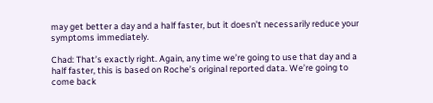may get better a day and a half faster, but it doesn’t necessarily reduce your symptoms immediately.

Chad: That’s exactly right. Again, any time we’re going to use that day and a half faster, this is based on Roche’s original reported data. We’re going to come back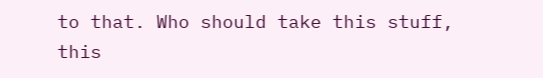to that. Who should take this stuff, this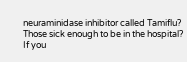neuraminidase inhibitor called Tamiflu? Those sick enough to be in the hospital? If you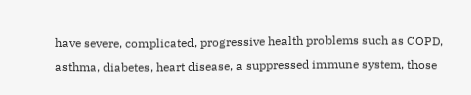have severe, complicated, progressive health problems such as COPD, asthma, diabetes, heart disease, a suppressed immune system, those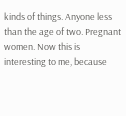kinds of things. Anyone less than the age of two. Pregnant women. Now this is interesting to me, because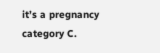it’s a pregnancy category C.